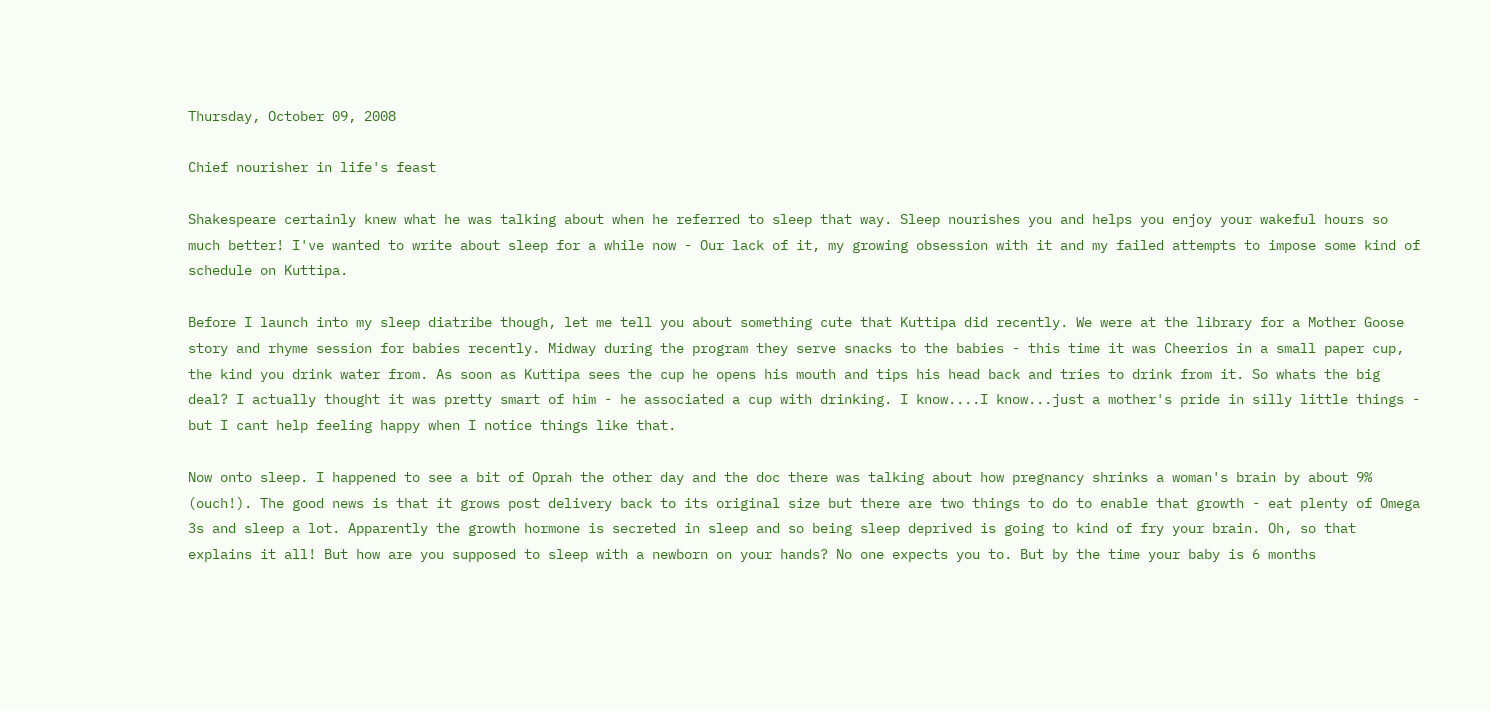Thursday, October 09, 2008

Chief nourisher in life's feast

Shakespeare certainly knew what he was talking about when he referred to sleep that way. Sleep nourishes you and helps you enjoy your wakeful hours so much better! I've wanted to write about sleep for a while now - Our lack of it, my growing obsession with it and my failed attempts to impose some kind of schedule on Kuttipa.

Before I launch into my sleep diatribe though, let me tell you about something cute that Kuttipa did recently. We were at the library for a Mother Goose story and rhyme session for babies recently. Midway during the program they serve snacks to the babies - this time it was Cheerios in a small paper cup, the kind you drink water from. As soon as Kuttipa sees the cup he opens his mouth and tips his head back and tries to drink from it. So whats the big deal? I actually thought it was pretty smart of him - he associated a cup with drinking. I know....I know...just a mother's pride in silly little things - but I cant help feeling happy when I notice things like that.

Now onto sleep. I happened to see a bit of Oprah the other day and the doc there was talking about how pregnancy shrinks a woman's brain by about 9% (ouch!). The good news is that it grows post delivery back to its original size but there are two things to do to enable that growth - eat plenty of Omega 3s and sleep a lot. Apparently the growth hormone is secreted in sleep and so being sleep deprived is going to kind of fry your brain. Oh, so that explains it all! But how are you supposed to sleep with a newborn on your hands? No one expects you to. But by the time your baby is 6 months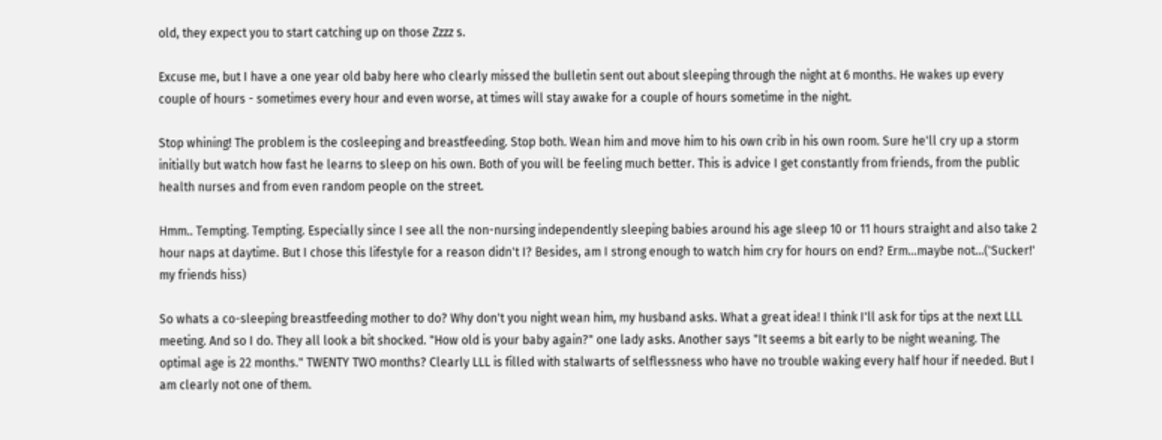old, they expect you to start catching up on those Zzzz s.

Excuse me, but I have a one year old baby here who clearly missed the bulletin sent out about sleeping through the night at 6 months. He wakes up every couple of hours - sometimes every hour and even worse, at times will stay awake for a couple of hours sometime in the night.

Stop whining! The problem is the cosleeping and breastfeeding. Stop both. Wean him and move him to his own crib in his own room. Sure he'll cry up a storm initially but watch how fast he learns to sleep on his own. Both of you will be feeling much better. This is advice I get constantly from friends, from the public health nurses and from even random people on the street.

Hmm.. Tempting. Tempting. Especially since I see all the non-nursing independently sleeping babies around his age sleep 10 or 11 hours straight and also take 2 hour naps at daytime. But I chose this lifestyle for a reason didn't I? Besides, am I strong enough to watch him cry for hours on end? Erm...maybe not...('Sucker!' my friends hiss)

So whats a co-sleeping breastfeeding mother to do? Why don't you night wean him, my husband asks. What a great idea! I think I'll ask for tips at the next LLL meeting. And so I do. They all look a bit shocked. "How old is your baby again?" one lady asks. Another says "It seems a bit early to be night weaning. The optimal age is 22 months." TWENTY TWO months? Clearly LLL is filled with stalwarts of selflessness who have no trouble waking every half hour if needed. But I am clearly not one of them.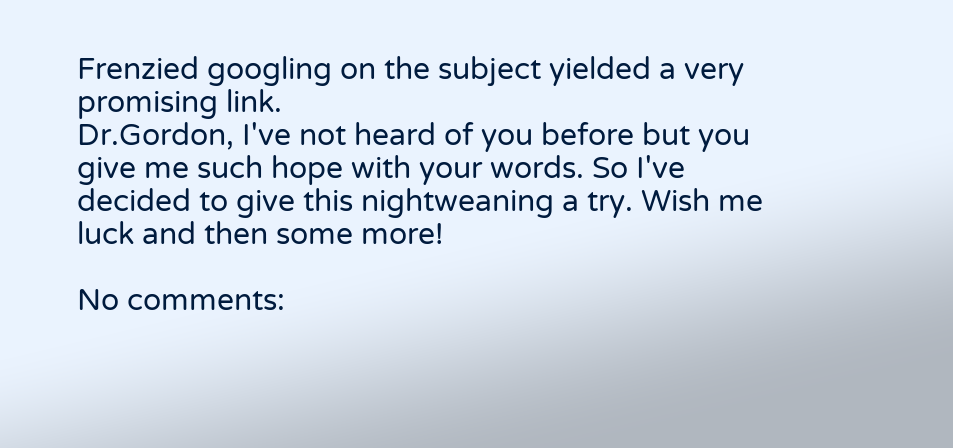Frenzied googling on the subject yielded a very promising link.
Dr.Gordon, I've not heard of you before but you give me such hope with your words. So I've decided to give this nightweaning a try. Wish me luck and then some more!

No comments: